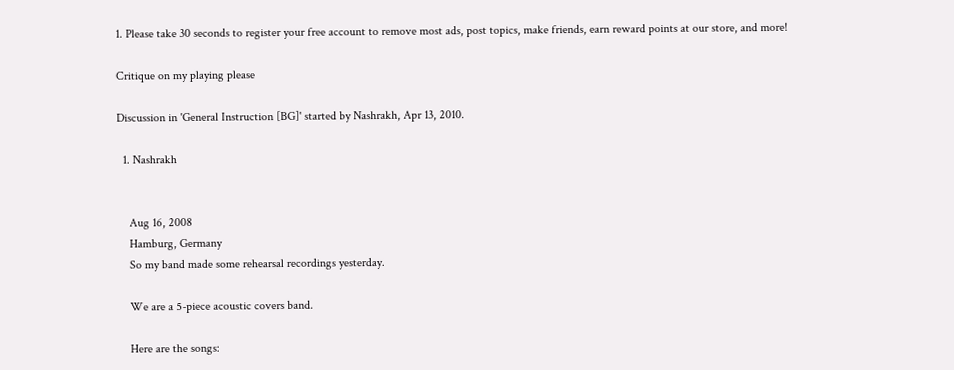1. Please take 30 seconds to register your free account to remove most ads, post topics, make friends, earn reward points at our store, and more!

Critique on my playing please

Discussion in 'General Instruction [BG]' started by Nashrakh, Apr 13, 2010.

  1. Nashrakh


    Aug 16, 2008
    Hamburg, Germany
    So my band made some rehearsal recordings yesterday.

    We are a 5-piece acoustic covers band.

    Here are the songs: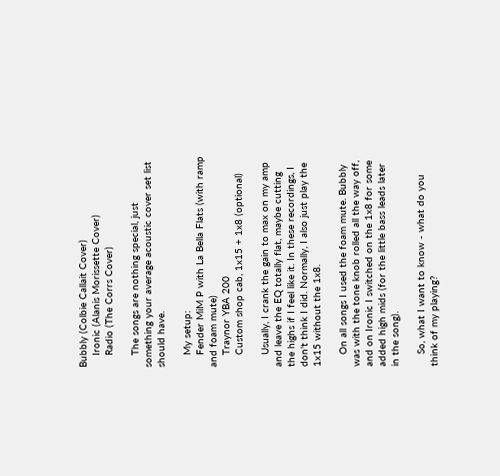Bubbly (Colbie Callait Cover)
    Ironic (Alanis Morissette Cover)
    Radio (The Corrs Cover)

    The songs are nothing special, just something your average acoustic cover set list should have.

    My setup:
    Fender MiM P with La Bella Flats (with ramp and foam mute)
    Traynor YBA 200
    Custom shop cab, 1x15 + 1x8 (optional)

    Usually, I crank the gain to max on my amp and leave the EQ totally flat, maybe cutting the highs if I feel like it. In these recordings, I don't think I did. Normally, I also just play the 1x15 without the 1x8.

    On all songs I used the foam mute. Bubbly was with the tone knob rolled all the way off, and on Ironic I switched on the 1x8 for some added high mids (for the little bass leads later in the song).

    So, what I want to know - what do you think of my playing?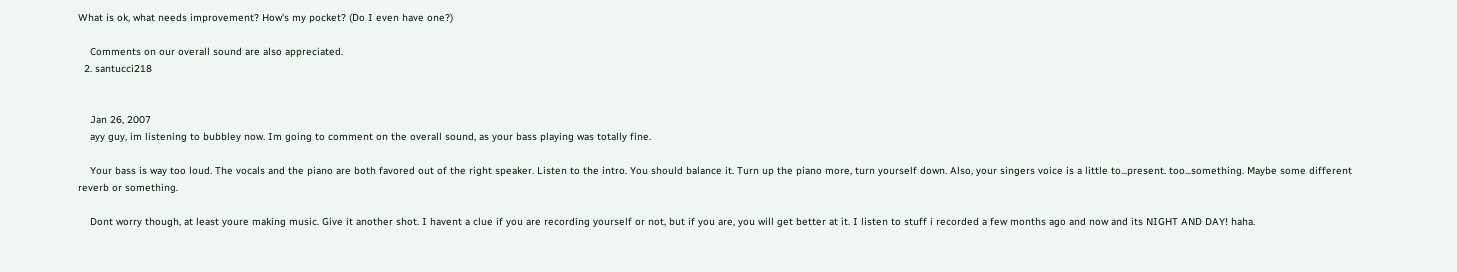What is ok, what needs improvement? How's my pocket? (Do I even have one?)

    Comments on our overall sound are also appreciated.
  2. santucci218


    Jan 26, 2007
    ayy guy, im listening to bubbley now. Im going to comment on the overall sound, as your bass playing was totally fine.

    Your bass is way too loud. The vocals and the piano are both favored out of the right speaker. Listen to the intro. You should balance it. Turn up the piano more, turn yourself down. Also, your singers voice is a little to...present. too...something. Maybe some different reverb or something.

    Dont worry though, at least youre making music. Give it another shot. I havent a clue if you are recording yourself or not, but if you are, you will get better at it. I listen to stuff i recorded a few months ago and now and its NIGHT AND DAY! haha.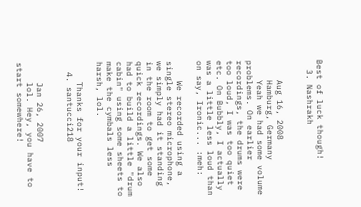Best of luck though!
  3. Nashrakh


    Aug 16, 2008
    Hamburg, Germany
    Yeah we had some volume problems. On earlier recordings, the drums were too loud, I was too quiet etc. On Bubbly, I actually was a little less loud than on say, Ironic... :meh:

    We recorded using a single stereo microphone, we simply had it standing in the room to get some quick recordings. We also had to build a little "drum cabin" using some sheets to make the cymbals less harsh, lol.

    Thanks for your input!
  4. santucci218


    Jan 26, 2007
    lol. Hey, you have to start somewhere!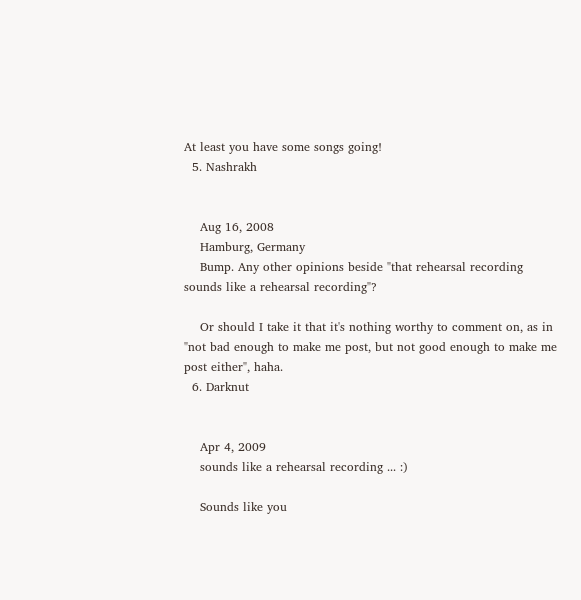At least you have some songs going!
  5. Nashrakh


    Aug 16, 2008
    Hamburg, Germany
    Bump. Any other opinions beside "that rehearsal recording sounds like a rehearsal recording"?

    Or should I take it that it's nothing worthy to comment on, as in "not bad enough to make me post, but not good enough to make me post either", haha.
  6. Darknut


    Apr 4, 2009
    sounds like a rehearsal recording ... :)

    Sounds like you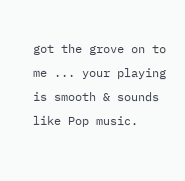got the grove on to me ... your playing is smooth & sounds like Pop music.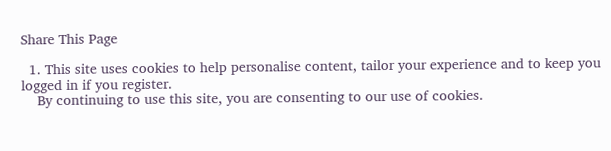Share This Page

  1. This site uses cookies to help personalise content, tailor your experience and to keep you logged in if you register.
    By continuing to use this site, you are consenting to our use of cookies.